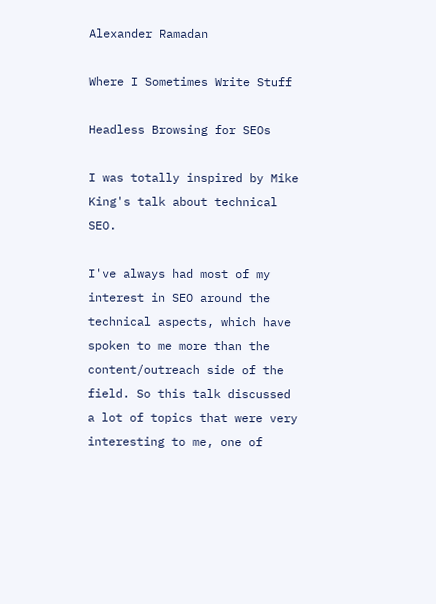Alexander Ramadan

Where I Sometimes Write Stuff

Headless Browsing for SEOs

I was totally inspired by Mike King's talk about technical SEO.

I've always had most of my interest in SEO around the technical aspects, which have spoken to me more than the content/outreach side of the field. So this talk discussed a lot of topics that were very interesting to me, one of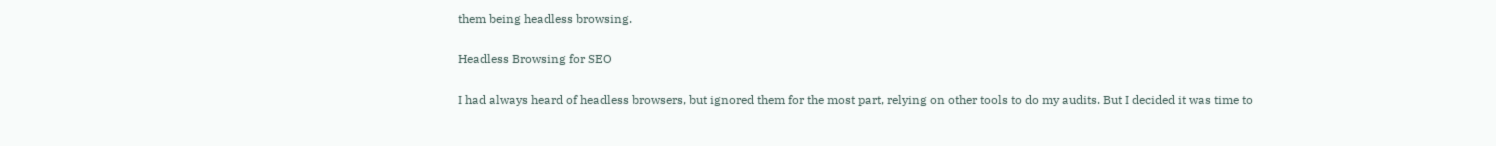them being headless browsing.

Headless Browsing for SEO

I had always heard of headless browsers, but ignored them for the most part, relying on other tools to do my audits. But I decided it was time to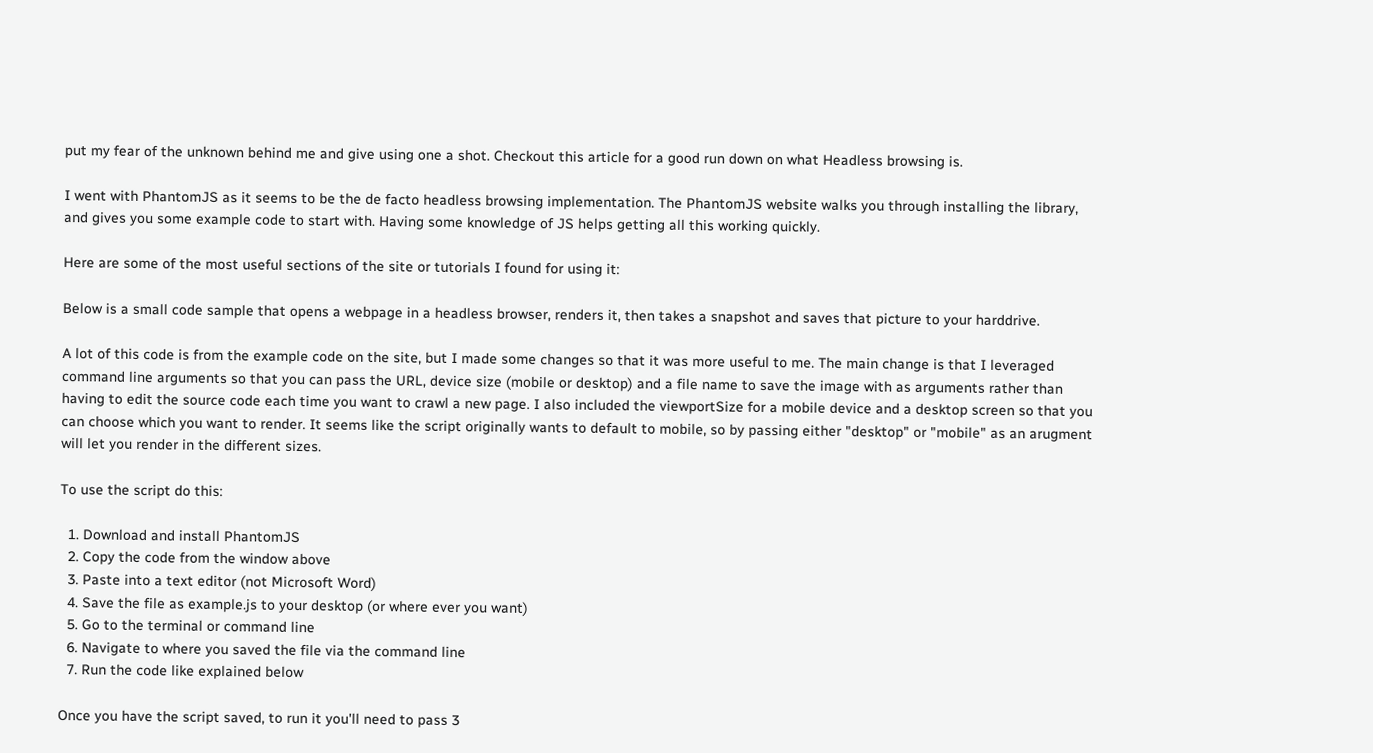put my fear of the unknown behind me and give using one a shot. Checkout this article for a good run down on what Headless browsing is.

I went with PhantomJS as it seems to be the de facto headless browsing implementation. The PhantomJS website walks you through installing the library, and gives you some example code to start with. Having some knowledge of JS helps getting all this working quickly.

Here are some of the most useful sections of the site or tutorials I found for using it:

Below is a small code sample that opens a webpage in a headless browser, renders it, then takes a snapshot and saves that picture to your harddrive.

A lot of this code is from the example code on the site, but I made some changes so that it was more useful to me. The main change is that I leveraged command line arguments so that you can pass the URL, device size (mobile or desktop) and a file name to save the image with as arguments rather than having to edit the source code each time you want to crawl a new page. I also included the viewportSize for a mobile device and a desktop screen so that you can choose which you want to render. It seems like the script originally wants to default to mobile, so by passing either "desktop" or "mobile" as an arugment will let you render in the different sizes.

To use the script do this:

  1. Download and install PhantomJS
  2. Copy the code from the window above
  3. Paste into a text editor (not Microsoft Word)
  4. Save the file as example.js to your desktop (or where ever you want)
  5. Go to the terminal or command line
  6. Navigate to where you saved the file via the command line
  7. Run the code like explained below

Once you have the script saved, to run it you'll need to pass 3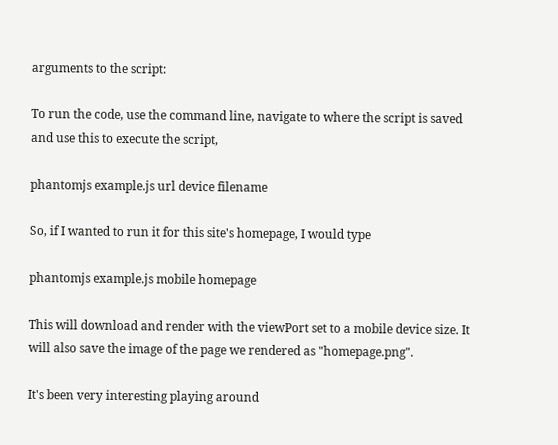arguments to the script:

To run the code, use the command line, navigate to where the script is saved and use this to execute the script,

phantomjs example.js url device filename

So, if I wanted to run it for this site's homepage, I would type

phantomjs example.js mobile homepage

This will download and render with the viewPort set to a mobile device size. It will also save the image of the page we rendered as "homepage.png".

It's been very interesting playing around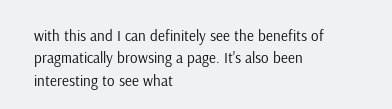with this and I can definitely see the benefits of pragmatically browsing a page. It's also been interesting to see what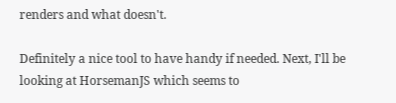renders and what doesn't.

Definitely a nice tool to have handy if needed. Next, I'll be looking at HorsemanJS which seems to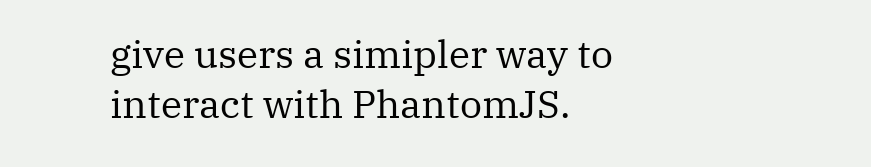give users a simipler way to interact with PhantomJS.